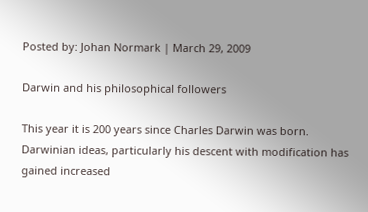Posted by: Johan Normark | March 29, 2009

Darwin and his philosophical followers

This year it is 200 years since Charles Darwin was born. Darwinian ideas, particularly his descent with modification has gained increased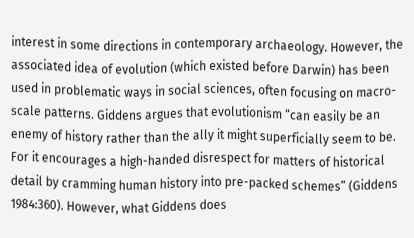interest in some directions in contemporary archaeology. However, the associated idea of evolution (which existed before Darwin) has been used in problematic ways in social sciences, often focusing on macro-scale patterns. Giddens argues that evolutionism “can easily be an enemy of history rather than the ally it might superficially seem to be. For it encourages a high-handed disrespect for matters of historical detail by cramming human history into pre-packed schemes” (Giddens 1984:360). However, what Giddens does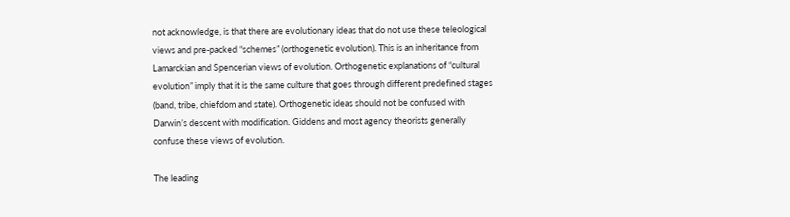not acknowledge, is that there are evolutionary ideas that do not use these teleological views and pre-packed “schemes” (orthogenetic evolution). This is an inheritance from Lamarckian and Spencerian views of evolution. Orthogenetic explanations of “cultural evolution” imply that it is the same culture that goes through different predefined stages (band, tribe, chiefdom and state). Orthogenetic ideas should not be confused with Darwin’s descent with modification. Giddens and most agency theorists generally confuse these views of evolution.

The leading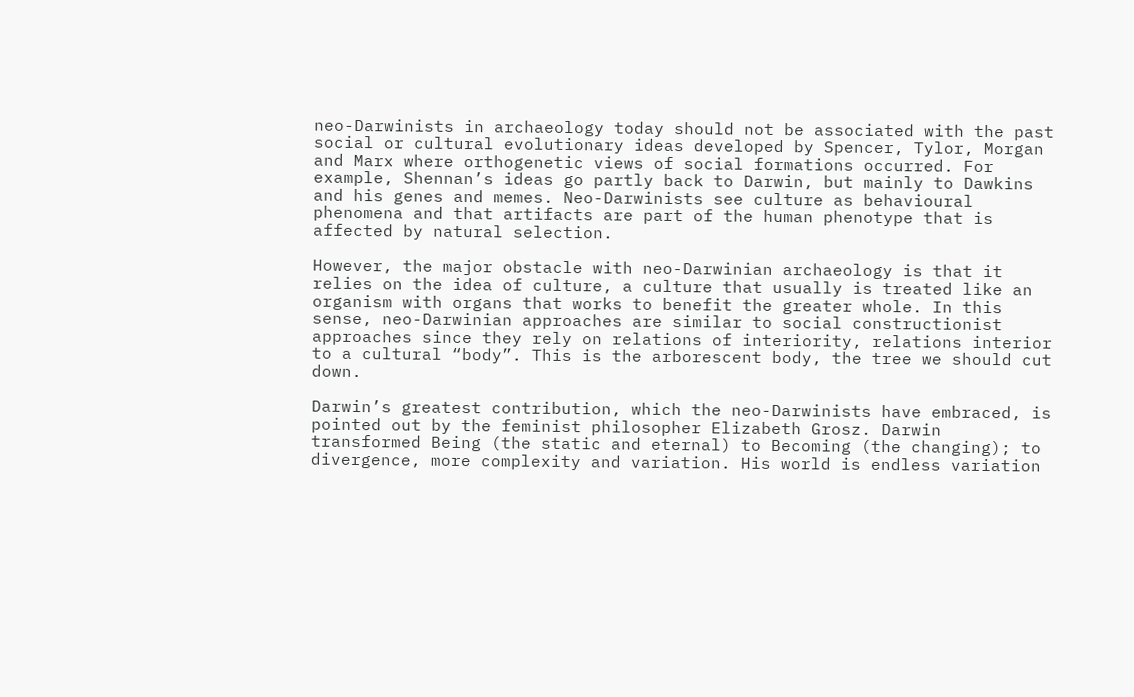neo-Darwinists in archaeology today should not be associated with the past social or cultural evolutionary ideas developed by Spencer, Tylor, Morgan and Marx where orthogenetic views of social formations occurred. For example, Shennan’s ideas go partly back to Darwin, but mainly to Dawkins and his genes and memes. Neo-Darwinists see culture as behavioural phenomena and that artifacts are part of the human phenotype that is affected by natural selection.

However, the major obstacle with neo-Darwinian archaeology is that it relies on the idea of culture, a culture that usually is treated like an organism with organs that works to benefit the greater whole. In this sense, neo-Darwinian approaches are similar to social constructionist approaches since they rely on relations of interiority, relations interior to a cultural “body”. This is the arborescent body, the tree we should cut down.

Darwin’s greatest contribution, which the neo-Darwinists have embraced, is pointed out by the feminist philosopher Elizabeth Grosz. Darwin transformed Being (the static and eternal) to Becoming (the changing); to divergence, more complexity and variation. His world is endless variation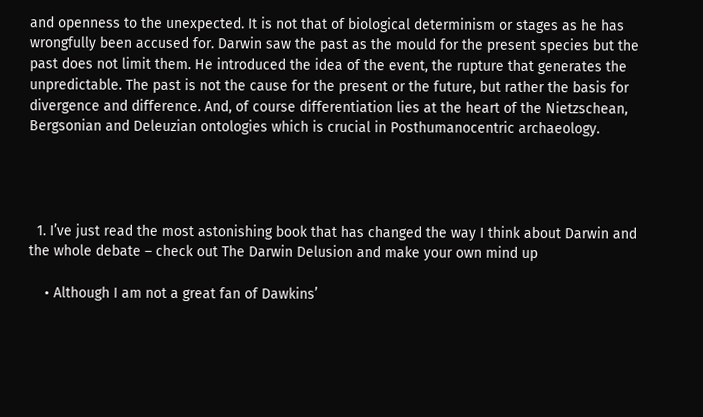and openness to the unexpected. It is not that of biological determinism or stages as he has wrongfully been accused for. Darwin saw the past as the mould for the present species but the past does not limit them. He introduced the idea of the event, the rupture that generates the unpredictable. The past is not the cause for the present or the future, but rather the basis for divergence and difference. And, of course differentiation lies at the heart of the Nietzschean, Bergsonian and Deleuzian ontologies which is crucial in Posthumanocentric archaeology.




  1. I’ve just read the most astonishing book that has changed the way I think about Darwin and the whole debate – check out The Darwin Delusion and make your own mind up

    • Although I am not a great fan of Dawkins’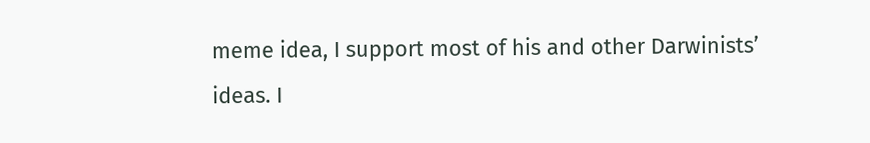meme idea, I support most of his and other Darwinists’ ideas. I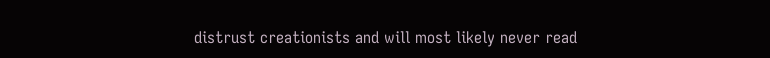distrust creationists and will most likely never read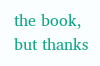the book, but thanks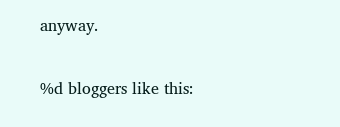anyway.


%d bloggers like this: